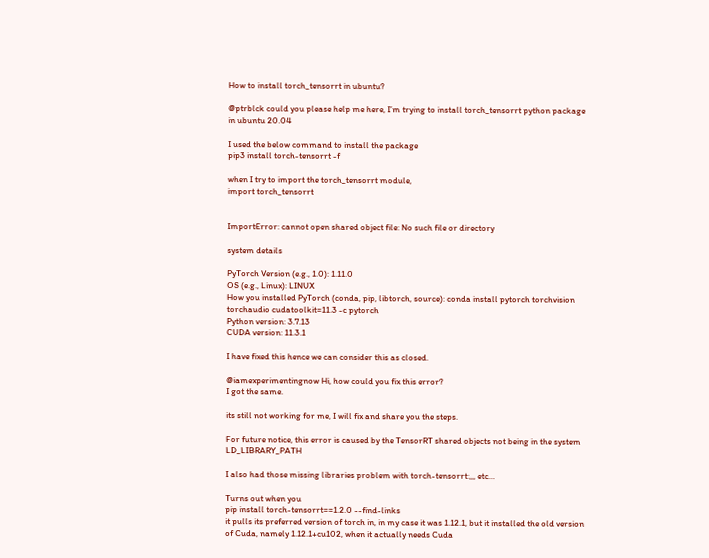How to install torch_tensorrt in ubuntu?

@ptrblck could you please help me here, I’m trying to install torch_tensorrt python package in ubuntu 20.04

I used the below command to install the package
pip3 install torch-tensorrt -f

when I try to import the torch_tensorrt module,
import torch_tensorrt


ImportError: cannot open shared object file: No such file or directory

system details

PyTorch Version (e.g., 1.0): 1.11.0
OS (e.g., Linux): LINUX
How you installed PyTorch (conda, pip, libtorch, source): conda install pytorch torchvision torchaudio cudatoolkit=11.3 -c pytorch
Python version: 3.7.13
CUDA version: 11.3.1

I have fixed this hence we can consider this as closed.

@iamexperimentingnow Hi, how could you fix this error?
I got the same.

its still not working for me, I will fix and share you the steps.

For future notice, this error is caused by the TensorRT shared objects not being in the system LD_LIBRARY_PATH

I also had those missing libraries problem with torch-tensorrt:,,, etc…

Turns out when you
pip install torch-tensorrt==1.2.0 --find-links
it pulls its preferred version of torch in, in my case it was 1.12.1, but it installed the old version of Cuda, namely 1.12.1+cu102, when it actually needs Cuda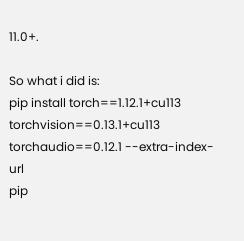11.0+.

So what i did is:
pip install torch==1.12.1+cu113 torchvision==0.13.1+cu113 torchaudio==0.12.1 --extra-index-url
pip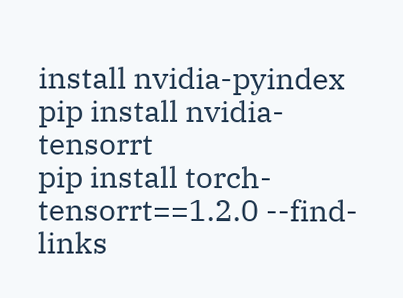install nvidia-pyindex
pip install nvidia-tensorrt
pip install torch-tensorrt==1.2.0 --find-links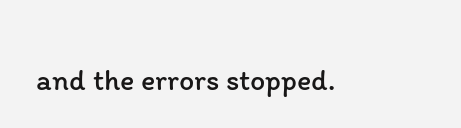and the errors stopped.